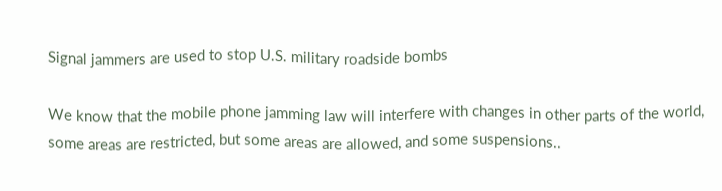Signal jammers are used to stop U.S. military roadside bombs

We know that the mobile phone jamming law will interfere with changes in other parts of the world, some areas are restricted, but some areas are allowed, and some suspensions..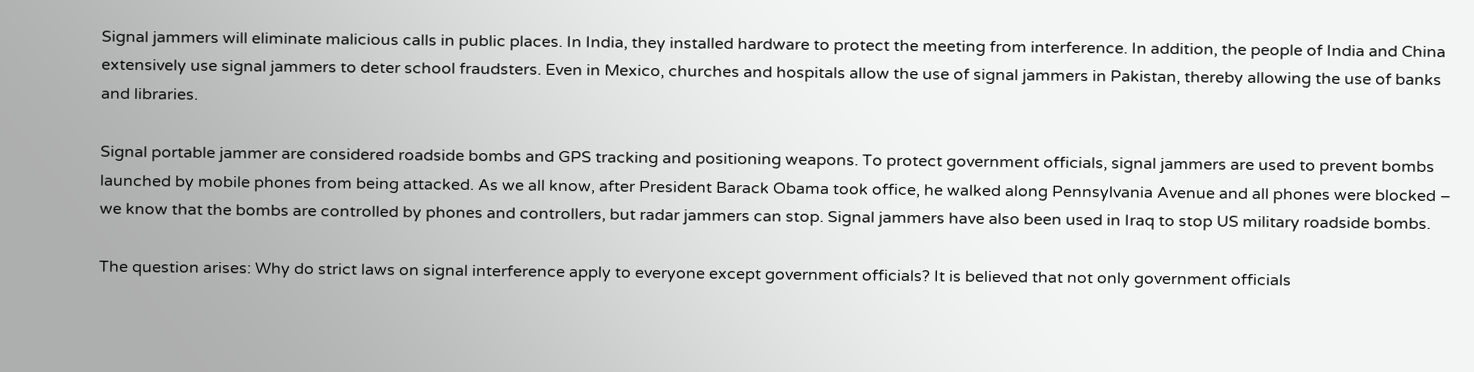Signal jammers will eliminate malicious calls in public places. In India, they installed hardware to protect the meeting from interference. In addition, the people of India and China extensively use signal jammers to deter school fraudsters. Even in Mexico, churches and hospitals allow the use of signal jammers in Pakistan, thereby allowing the use of banks and libraries.

Signal portable jammer are considered roadside bombs and GPS tracking and positioning weapons. To protect government officials, signal jammers are used to prevent bombs launched by mobile phones from being attacked. As we all know, after President Barack Obama took office, he walked along Pennsylvania Avenue and all phones were blocked – we know that the bombs are controlled by phones and controllers, but radar jammers can stop. Signal jammers have also been used in Iraq to stop US military roadside bombs.

The question arises: Why do strict laws on signal interference apply to everyone except government officials? It is believed that not only government officials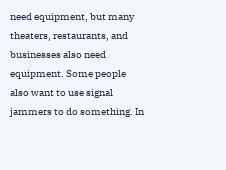need equipment, but many theaters, restaurants, and businesses also need equipment. Some people also want to use signal jammers to do something. In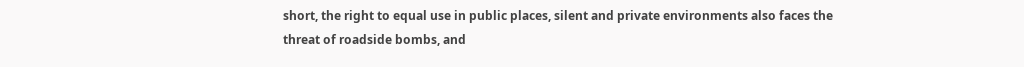short, the right to equal use in public places, silent and private environments also faces the threat of roadside bombs, and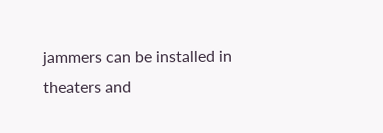jammers can be installed in theaters and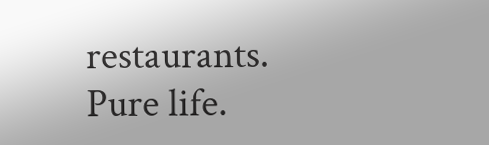restaurants. Pure life.